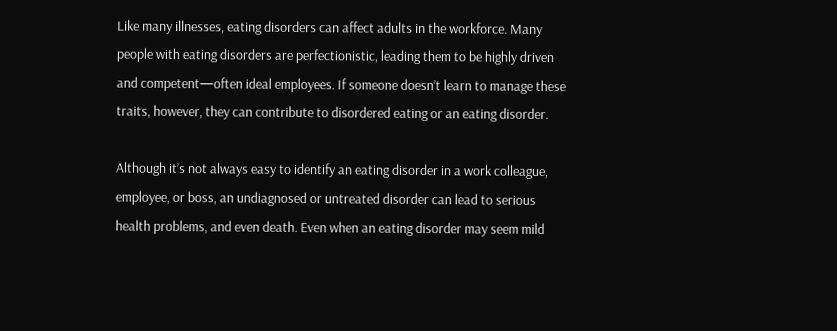Like many illnesses, eating disorders can affect adults in the workforce. Many people with eating disorders are perfectionistic, leading them to be highly driven and competent—often ideal employees. If someone doesn’t learn to manage these traits, however, they can contribute to disordered eating or an eating disorder.

Although it’s not always easy to identify an eating disorder in a work colleague, employee, or boss, an undiagnosed or untreated disorder can lead to serious health problems, and even death. Even when an eating disorder may seem mild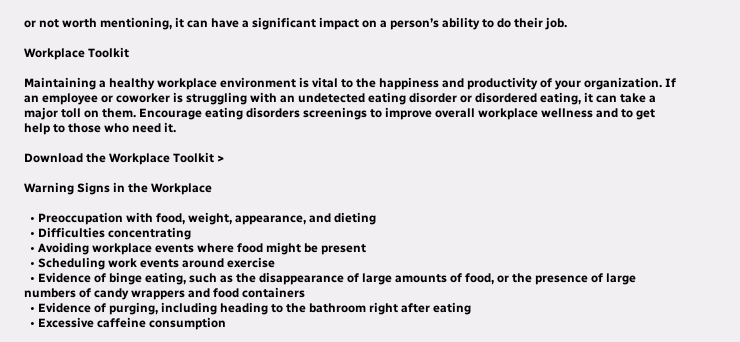or not worth mentioning, it can have a significant impact on a person’s ability to do their job.

Workplace Toolkit

Maintaining a healthy workplace environment is vital to the happiness and productivity of your organization. If an employee or coworker is struggling with an undetected eating disorder or disordered eating, it can take a major toll on them. Encourage eating disorders screenings to improve overall workplace wellness and to get help to those who need it.

Download the Workplace Toolkit >

Warning Signs in the Workplace

  • Preoccupation with food, weight, appearance, and dieting
  • Difficulties concentrating
  • Avoiding workplace events where food might be present
  • Scheduling work events around exercise
  • Evidence of binge eating, such as the disappearance of large amounts of food, or the presence of large numbers of candy wrappers and food containers
  • Evidence of purging, including heading to the bathroom right after eating
  • Excessive caffeine consumption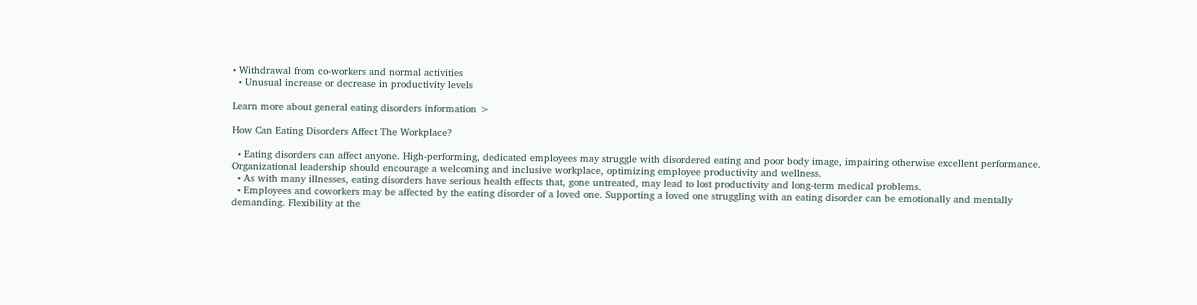• Withdrawal from co-workers and normal activities
  • Unusual increase or decrease in productivity levels

Learn more about general eating disorders information >

How Can Eating Disorders Affect The Workplace?

  • Eating disorders can affect anyone. High-performing, dedicated employees may struggle with disordered eating and poor body image, impairing otherwise excellent performance. Organizational leadership should encourage a welcoming and inclusive workplace, optimizing employee productivity and wellness.
  • As with many illnesses, eating disorders have serious health effects that, gone untreated, may lead to lost productivity and long-term medical problems.
  • Employees and coworkers may be affected by the eating disorder of a loved one. Supporting a loved one struggling with an eating disorder can be emotionally and mentally demanding. Flexibility at the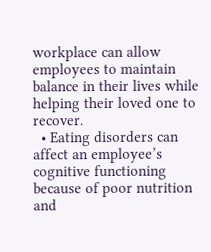workplace can allow employees to maintain balance in their lives while helping their loved one to recover.
  • Eating disorders can affect an employee’s cognitive functioning because of poor nutrition and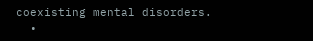coexisting mental disorders.
  •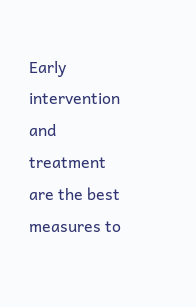Early intervention and treatment are the best measures to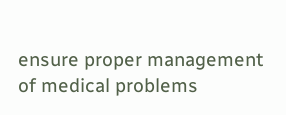ensure proper management of medical problems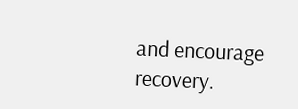and encourage recovery.